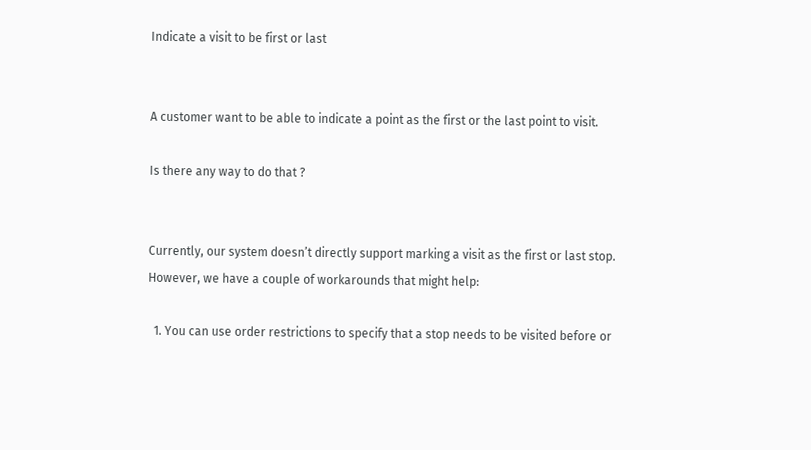Indicate a visit to be first or last


A customer want to be able to indicate a point as the first or the last point to visit.

Is there any way to do that ?


Currently, our system doesn’t directly support marking a visit as the first or last stop. However, we have a couple of workarounds that might help:

  1. You can use order restrictions to specify that a stop needs to be visited before or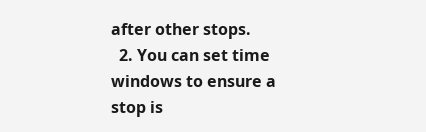after other stops.
  2. You can set time windows to ensure a stop is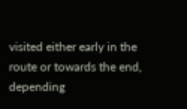visited either early in the route or towards the end, depending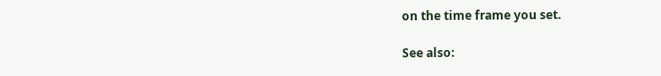on the time frame you set.

See also: